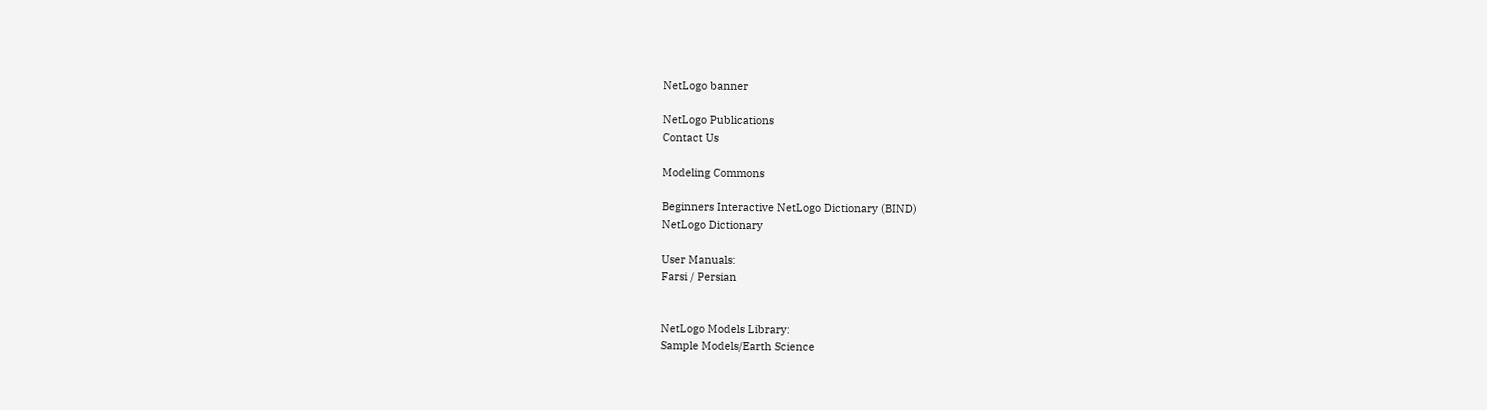NetLogo banner

NetLogo Publications
Contact Us

Modeling Commons

Beginners Interactive NetLogo Dictionary (BIND)
NetLogo Dictionary

User Manuals:
Farsi / Persian


NetLogo Models Library:
Sample Models/Earth Science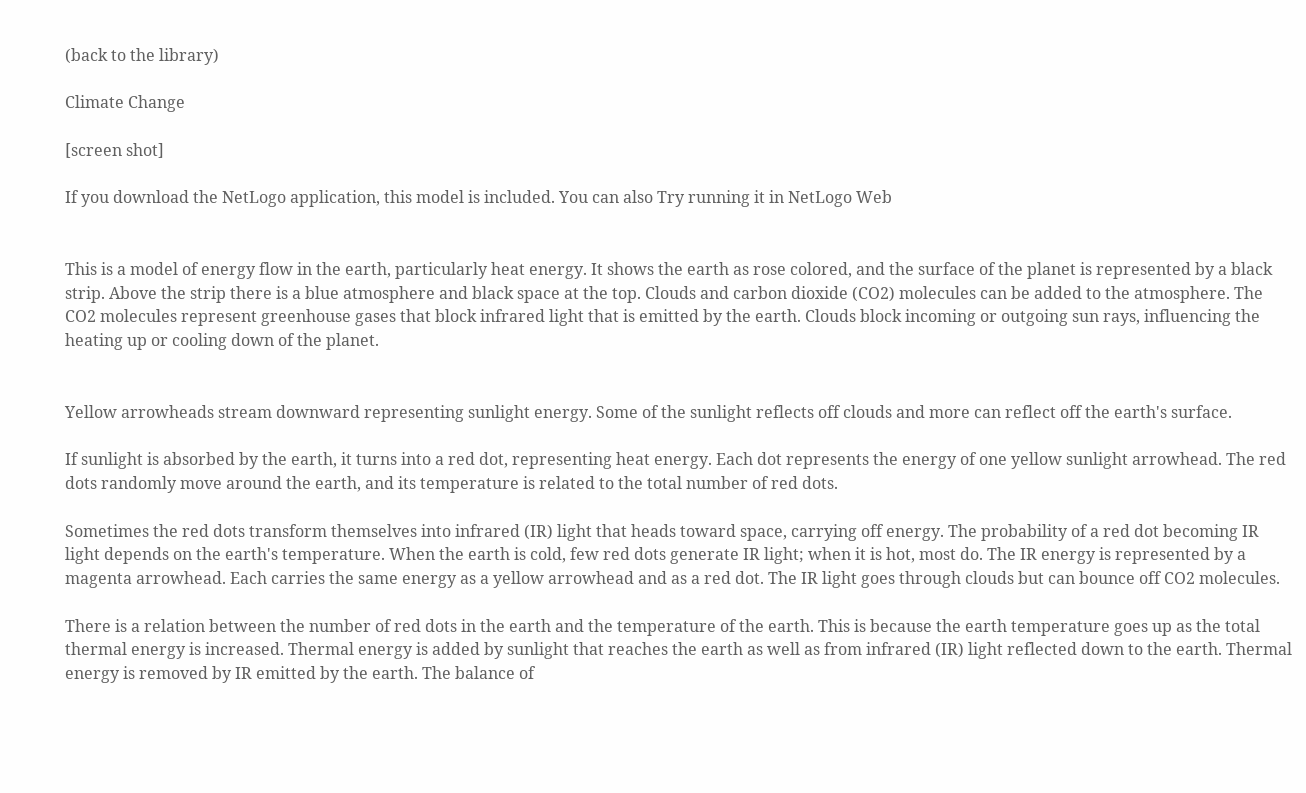(back to the library)

Climate Change

[screen shot]

If you download the NetLogo application, this model is included. You can also Try running it in NetLogo Web


This is a model of energy flow in the earth, particularly heat energy. It shows the earth as rose colored, and the surface of the planet is represented by a black strip. Above the strip there is a blue atmosphere and black space at the top. Clouds and carbon dioxide (CO2) molecules can be added to the atmosphere. The CO2 molecules represent greenhouse gases that block infrared light that is emitted by the earth. Clouds block incoming or outgoing sun rays, influencing the heating up or cooling down of the planet.


Yellow arrowheads stream downward representing sunlight energy. Some of the sunlight reflects off clouds and more can reflect off the earth's surface.

If sunlight is absorbed by the earth, it turns into a red dot, representing heat energy. Each dot represents the energy of one yellow sunlight arrowhead. The red dots randomly move around the earth, and its temperature is related to the total number of red dots.

Sometimes the red dots transform themselves into infrared (IR) light that heads toward space, carrying off energy. The probability of a red dot becoming IR light depends on the earth's temperature. When the earth is cold, few red dots generate IR light; when it is hot, most do. The IR energy is represented by a magenta arrowhead. Each carries the same energy as a yellow arrowhead and as a red dot. The IR light goes through clouds but can bounce off CO2 molecules.

There is a relation between the number of red dots in the earth and the temperature of the earth. This is because the earth temperature goes up as the total thermal energy is increased. Thermal energy is added by sunlight that reaches the earth as well as from infrared (IR) light reflected down to the earth. Thermal energy is removed by IR emitted by the earth. The balance of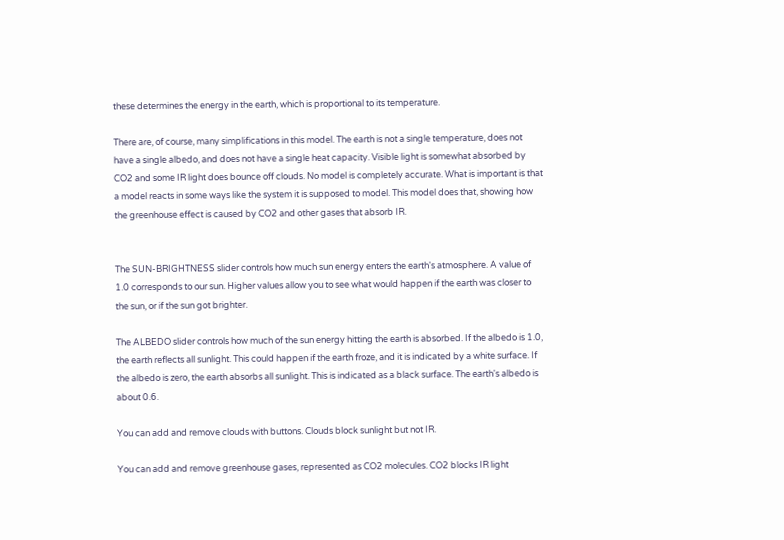these determines the energy in the earth, which is proportional to its temperature.

There are, of course, many simplifications in this model. The earth is not a single temperature, does not have a single albedo, and does not have a single heat capacity. Visible light is somewhat absorbed by CO2 and some IR light does bounce off clouds. No model is completely accurate. What is important is that a model reacts in some ways like the system it is supposed to model. This model does that, showing how the greenhouse effect is caused by CO2 and other gases that absorb IR.


The SUN-BRIGHTNESS slider controls how much sun energy enters the earth's atmosphere. A value of 1.0 corresponds to our sun. Higher values allow you to see what would happen if the earth was closer to the sun, or if the sun got brighter.

The ALBEDO slider controls how much of the sun energy hitting the earth is absorbed. If the albedo is 1.0, the earth reflects all sunlight. This could happen if the earth froze, and it is indicated by a white surface. If the albedo is zero, the earth absorbs all sunlight. This is indicated as a black surface. The earth's albedo is about 0.6.

You can add and remove clouds with buttons. Clouds block sunlight but not IR.

You can add and remove greenhouse gases, represented as CO2 molecules. CO2 blocks IR light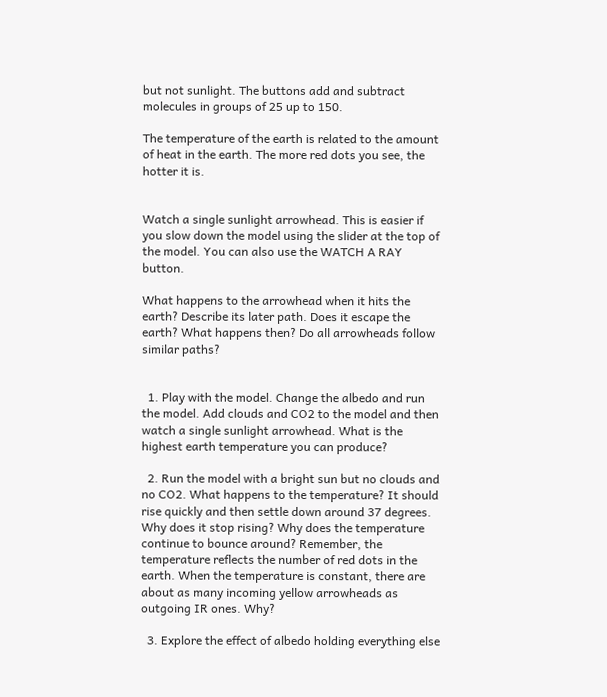but not sunlight. The buttons add and subtract molecules in groups of 25 up to 150.

The temperature of the earth is related to the amount of heat in the earth. The more red dots you see, the hotter it is.


Watch a single sunlight arrowhead. This is easier if you slow down the model using the slider at the top of the model. You can also use the WATCH A RAY button.

What happens to the arrowhead when it hits the earth? Describe its later path. Does it escape the earth? What happens then? Do all arrowheads follow similar paths?


  1. Play with the model. Change the albedo and run the model. Add clouds and CO2 to the model and then watch a single sunlight arrowhead. What is the highest earth temperature you can produce?

  2. Run the model with a bright sun but no clouds and no CO2. What happens to the temperature? It should rise quickly and then settle down around 37 degrees. Why does it stop rising? Why does the temperature continue to bounce around? Remember, the temperature reflects the number of red dots in the earth. When the temperature is constant, there are about as many incoming yellow arrowheads as outgoing IR ones. Why?

  3. Explore the effect of albedo holding everything else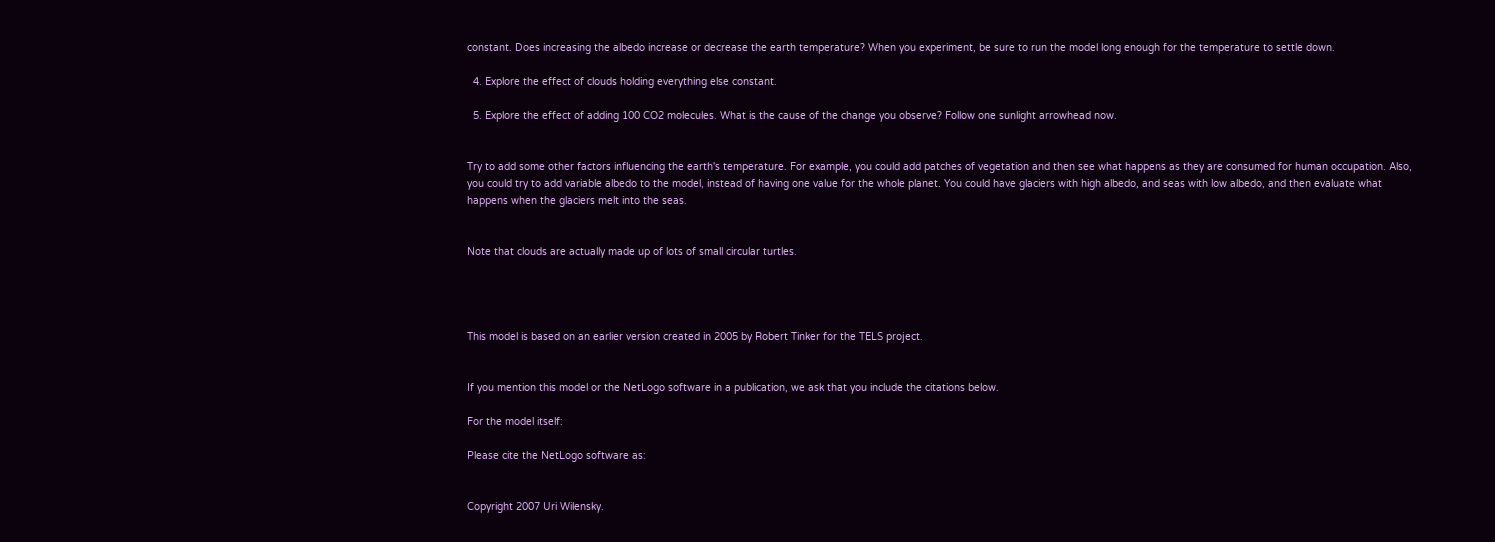constant. Does increasing the albedo increase or decrease the earth temperature? When you experiment, be sure to run the model long enough for the temperature to settle down.

  4. Explore the effect of clouds holding everything else constant.

  5. Explore the effect of adding 100 CO2 molecules. What is the cause of the change you observe? Follow one sunlight arrowhead now.


Try to add some other factors influencing the earth's temperature. For example, you could add patches of vegetation and then see what happens as they are consumed for human occupation. Also, you could try to add variable albedo to the model, instead of having one value for the whole planet. You could have glaciers with high albedo, and seas with low albedo, and then evaluate what happens when the glaciers melt into the seas.


Note that clouds are actually made up of lots of small circular turtles.




This model is based on an earlier version created in 2005 by Robert Tinker for the TELS project.


If you mention this model or the NetLogo software in a publication, we ask that you include the citations below.

For the model itself:

Please cite the NetLogo software as:


Copyright 2007 Uri Wilensky.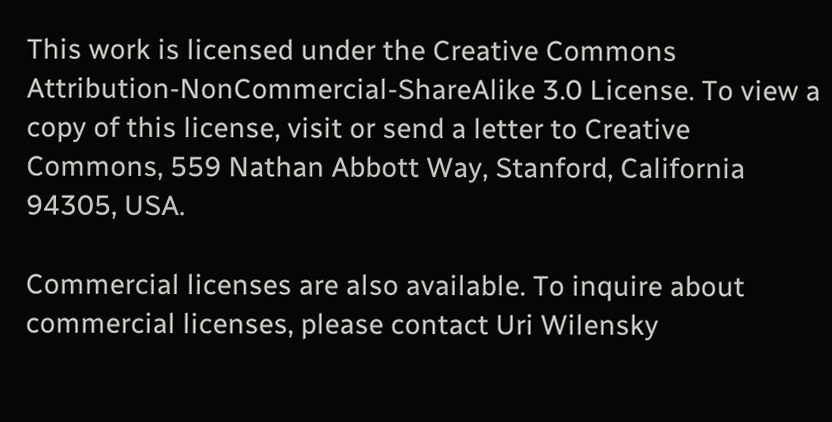This work is licensed under the Creative Commons Attribution-NonCommercial-ShareAlike 3.0 License. To view a copy of this license, visit or send a letter to Creative Commons, 559 Nathan Abbott Way, Stanford, California 94305, USA.

Commercial licenses are also available. To inquire about commercial licenses, please contact Uri Wilensky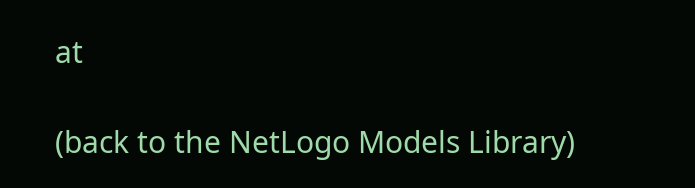at

(back to the NetLogo Models Library)